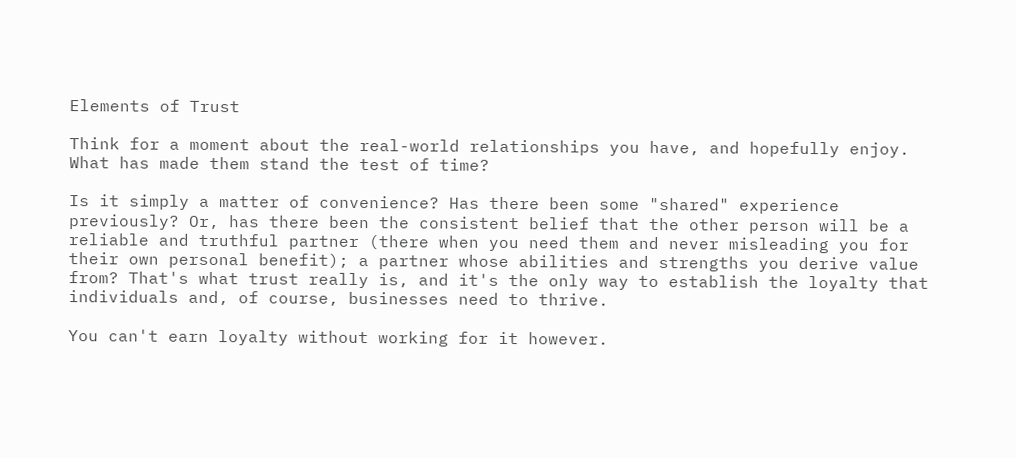Elements of Trust

Think for a moment about the real-world relationships you have, and hopefully enjoy. What has made them stand the test of time?

Is it simply a matter of convenience? Has there been some "shared" experience previously? Or, has there been the consistent belief that the other person will be a reliable and truthful partner (there when you need them and never misleading you for their own personal benefit); a partner whose abilities and strengths you derive value from? That's what trust really is, and it's the only way to establish the loyalty that individuals and, of course, businesses need to thrive.

You can't earn loyalty without working for it however.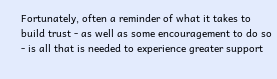Fortunately, often a reminder of what it takes to build trust - as well as some encouragement to do so - is all that is needed to experience greater support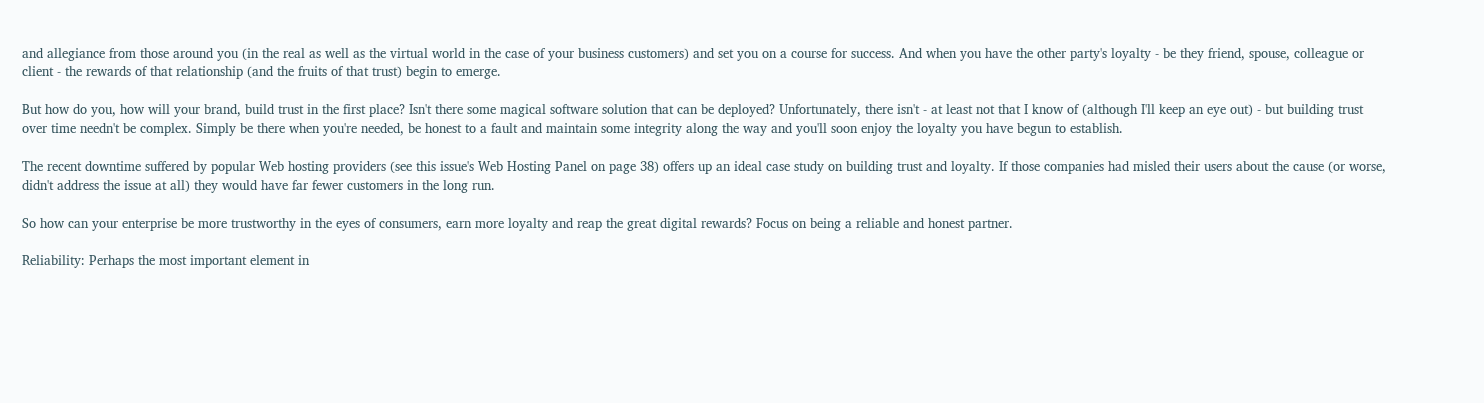and allegiance from those around you (in the real as well as the virtual world in the case of your business customers) and set you on a course for success. And when you have the other party's loyalty - be they friend, spouse, colleague or client - the rewards of that relationship (and the fruits of that trust) begin to emerge.

But how do you, how will your brand, build trust in the first place? Isn't there some magical software solution that can be deployed? Unfortunately, there isn't - at least not that I know of (although I'll keep an eye out) - but building trust over time needn't be complex. Simply be there when you're needed, be honest to a fault and maintain some integrity along the way and you'll soon enjoy the loyalty you have begun to establish.

The recent downtime suffered by popular Web hosting providers (see this issue's Web Hosting Panel on page 38) offers up an ideal case study on building trust and loyalty. If those companies had misled their users about the cause (or worse, didn't address the issue at all) they would have far fewer customers in the long run.

So how can your enterprise be more trustworthy in the eyes of consumers, earn more loyalty and reap the great digital rewards? Focus on being a reliable and honest partner.

Reliability: Perhaps the most important element in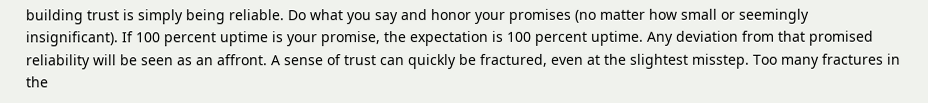building trust is simply being reliable. Do what you say and honor your promises (no matter how small or seemingly insignificant). If 100 percent uptime is your promise, the expectation is 100 percent uptime. Any deviation from that promised reliability will be seen as an affront. A sense of trust can quickly be fractured, even at the slightest misstep. Too many fractures in the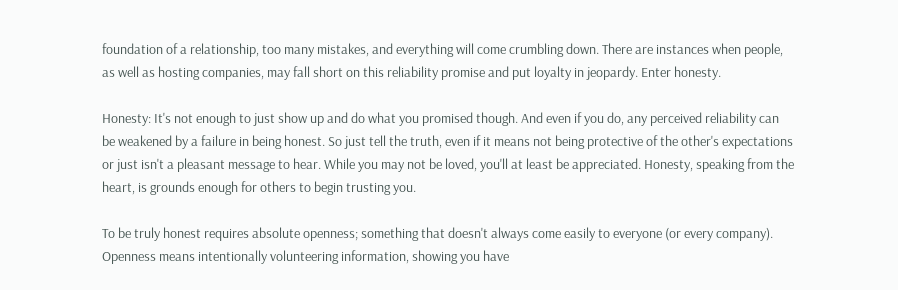foundation of a relationship, too many mistakes, and everything will come crumbling down. There are instances when people, as well as hosting companies, may fall short on this reliability promise and put loyalty in jeopardy. Enter honesty.

Honesty: It's not enough to just show up and do what you promised though. And even if you do, any perceived reliability can be weakened by a failure in being honest. So just tell the truth, even if it means not being protective of the other's expectations or just isn't a pleasant message to hear. While you may not be loved, you'll at least be appreciated. Honesty, speaking from the heart, is grounds enough for others to begin trusting you.

To be truly honest requires absolute openness; something that doesn't always come easily to everyone (or every company). Openness means intentionally volunteering information, showing you have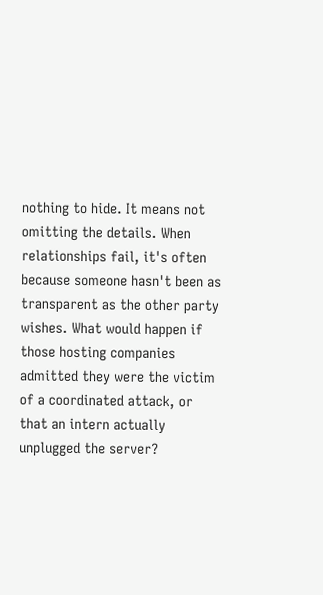nothing to hide. It means not omitting the details. When relationships fail, it's often because someone hasn't been as transparent as the other party wishes. What would happen if those hosting companies admitted they were the victim of a coordinated attack, or that an intern actually unplugged the server?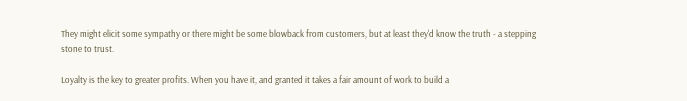They might elicit some sympathy or there might be some blowback from customers, but at least they'd know the truth - a stepping stone to trust.

Loyalty is the key to greater profits. When you have it, and granted it takes a fair amount of work to build a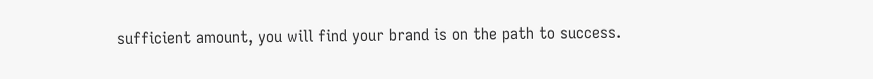sufficient amount, you will find your brand is on the path to success.